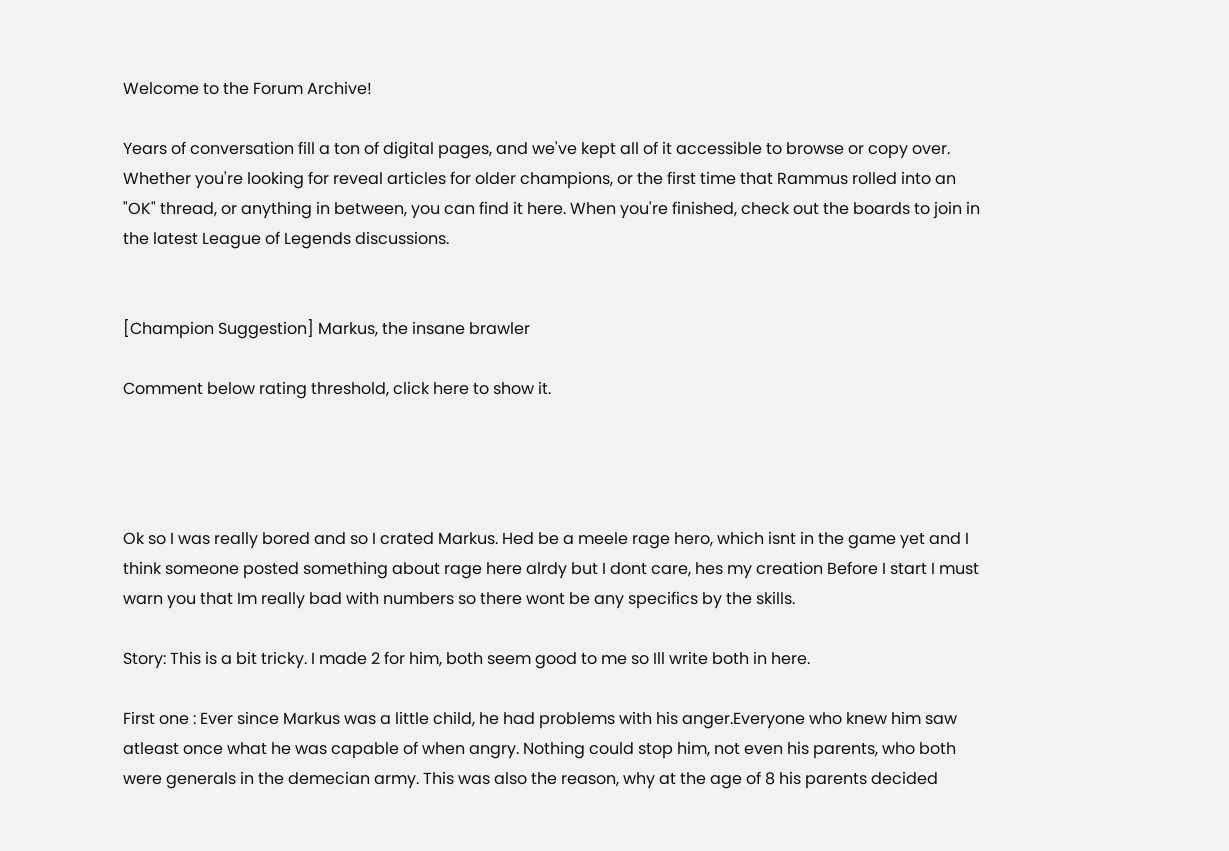Welcome to the Forum Archive!

Years of conversation fill a ton of digital pages, and we've kept all of it accessible to browse or copy over. Whether you're looking for reveal articles for older champions, or the first time that Rammus rolled into an "OK" thread, or anything in between, you can find it here. When you're finished, check out the boards to join in the latest League of Legends discussions.


[Champion Suggestion] Markus, the insane brawler

Comment below rating threshold, click here to show it.




Ok so I was really bored and so I crated Markus. Hed be a meele rage hero, which isnt in the game yet and I think someone posted something about rage here alrdy but I dont care, hes my creation Before I start I must warn you that Im really bad with numbers so there wont be any specifics by the skills.

Story: This is a bit tricky. I made 2 for him, both seem good to me so Ill write both in here.

First one : Ever since Markus was a little child, he had problems with his anger.Everyone who knew him saw atleast once what he was capable of when angry. Nothing could stop him, not even his parents, who both were generals in the demecian army. This was also the reason, why at the age of 8 his parents decided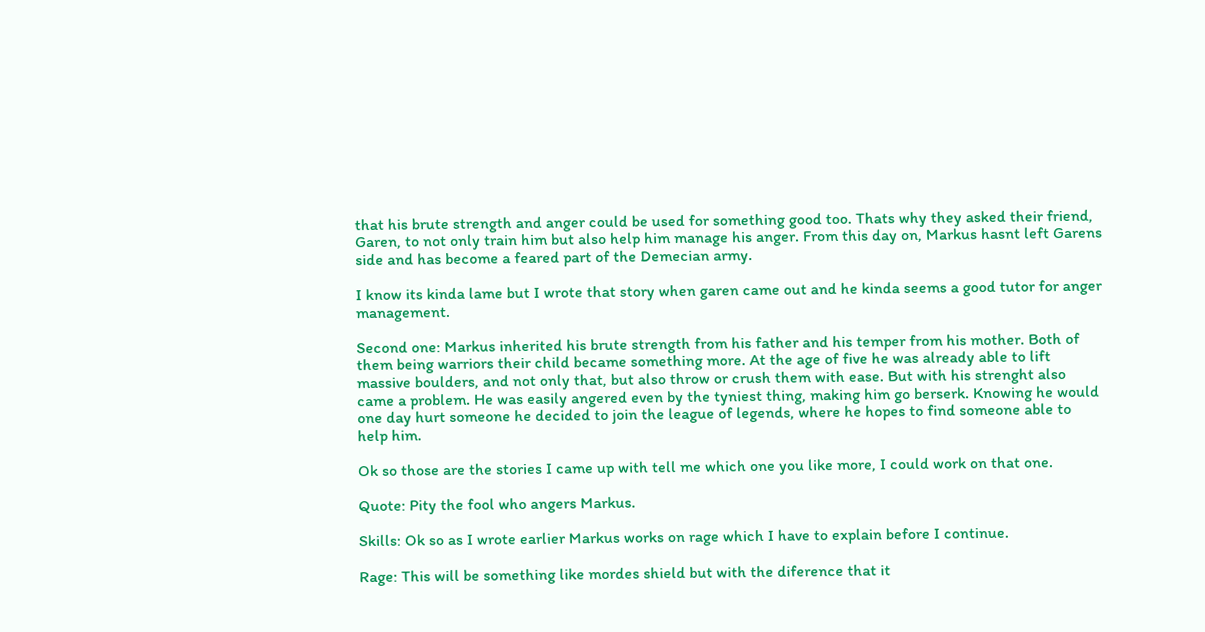that his brute strength and anger could be used for something good too. Thats why they asked their friend, Garen, to not only train him but also help him manage his anger. From this day on, Markus hasnt left Garens side and has become a feared part of the Demecian army.

I know its kinda lame but I wrote that story when garen came out and he kinda seems a good tutor for anger management.

Second one: Markus inherited his brute strength from his father and his temper from his mother. Both of them being warriors their child became something more. At the age of five he was already able to lift massive boulders, and not only that, but also throw or crush them with ease. But with his strenght also came a problem. He was easily angered even by the tyniest thing, making him go berserk. Knowing he would one day hurt someone he decided to join the league of legends, where he hopes to find someone able to help him.

Ok so those are the stories I came up with tell me which one you like more, I could work on that one.

Quote: Pity the fool who angers Markus.

Skills: Ok so as I wrote earlier Markus works on rage which I have to explain before I continue.

Rage: This will be something like mordes shield but with the diference that it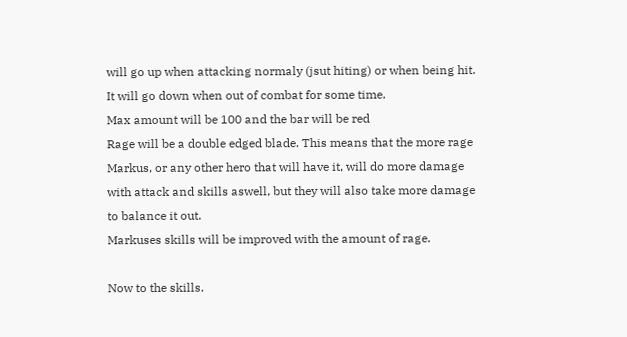will go up when attacking normaly (jsut hiting) or when being hit. It will go down when out of combat for some time.
Max amount will be 100 and the bar will be red
Rage will be a double edged blade. This means that the more rage Markus, or any other hero that will have it, will do more damage with attack and skills aswell, but they will also take more damage to balance it out.
Markuses skills will be improved with the amount of rage.

Now to the skills.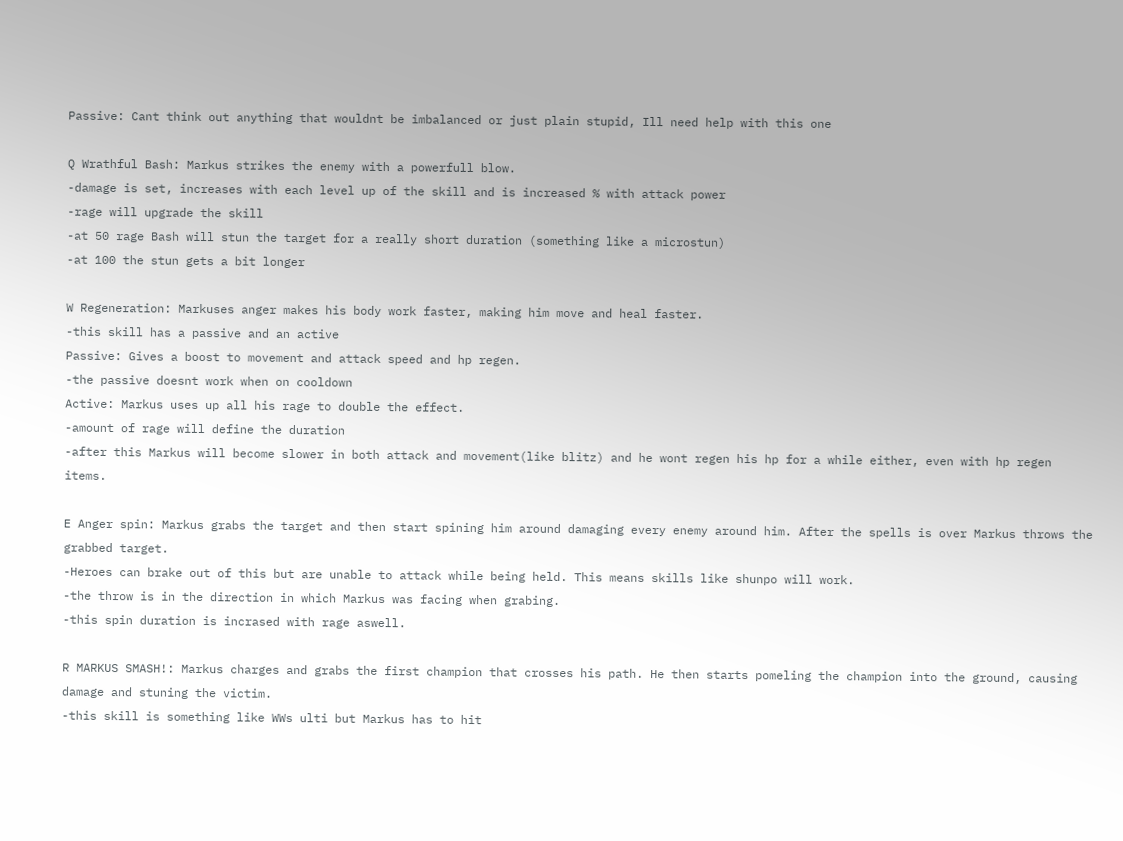Passive: Cant think out anything that wouldnt be imbalanced or just plain stupid, Ill need help with this one

Q Wrathful Bash: Markus strikes the enemy with a powerfull blow.
-damage is set, increases with each level up of the skill and is increased % with attack power
-rage will upgrade the skill
-at 50 rage Bash will stun the target for a really short duration (something like a microstun)
-at 100 the stun gets a bit longer

W Regeneration: Markuses anger makes his body work faster, making him move and heal faster.
-this skill has a passive and an active
Passive: Gives a boost to movement and attack speed and hp regen.
-the passive doesnt work when on cooldown
Active: Markus uses up all his rage to double the effect.
-amount of rage will define the duration
-after this Markus will become slower in both attack and movement(like blitz) and he wont regen his hp for a while either, even with hp regen items.

E Anger spin: Markus grabs the target and then start spining him around damaging every enemy around him. After the spells is over Markus throws the grabbed target.
-Heroes can brake out of this but are unable to attack while being held. This means skills like shunpo will work.
-the throw is in the direction in which Markus was facing when grabing.
-this spin duration is incrased with rage aswell.

R MARKUS SMASH!: Markus charges and grabs the first champion that crosses his path. He then starts pomeling the champion into the ground, causing damage and stuning the victim.
-this skill is something like WWs ulti but Markus has to hit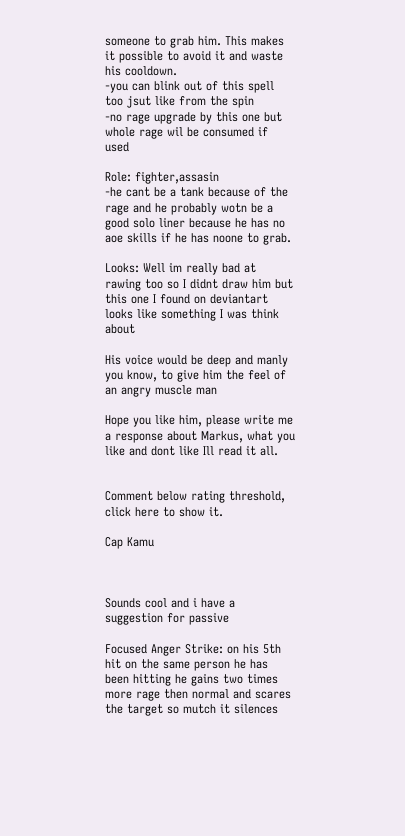someone to grab him. This makes it possible to avoid it and waste his cooldown.
-you can blink out of this spell too jsut like from the spin
-no rage upgrade by this one but whole rage wil be consumed if used

Role: fighter,assasin
-he cant be a tank because of the rage and he probably wotn be a good solo liner because he has no aoe skills if he has noone to grab.

Looks: Well im really bad at rawing too so I didnt draw him but this one I found on deviantart looks like something I was think about

His voice would be deep and manly you know, to give him the feel of an angry muscle man

Hope you like him, please write me a response about Markus, what you like and dont like Ill read it all.


Comment below rating threshold, click here to show it.

Cap Kamu



Sounds cool and i have a suggestion for passive

Focused Anger Strike: on his 5th hit on the same person he has been hitting he gains two times more rage then normal and scares the target so mutch it silences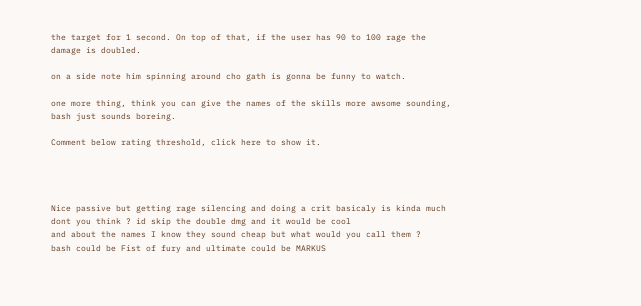the target for 1 second. On top of that, if the user has 90 to 100 rage the damage is doubled.

on a side note him spinning around cho gath is gonna be funny to watch.

one more thing, think you can give the names of the skills more awsome sounding, bash just sounds boreing.

Comment below rating threshold, click here to show it.




Nice passive but getting rage silencing and doing a crit basicaly is kinda much dont you think ? id skip the double dmg and it would be cool
and about the names I know they sound cheap but what would you call them ?
bash could be Fist of fury and ultimate could be MARKUS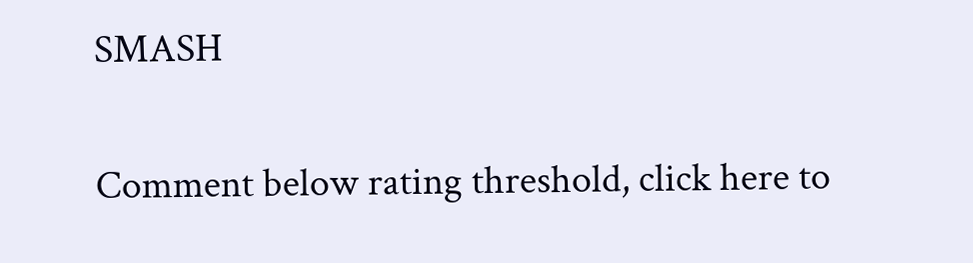SMASH

Comment below rating threshold, click here to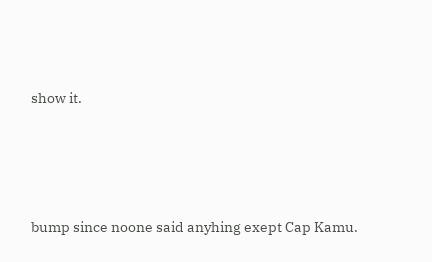show it.




bump since noone said anyhing exept Cap Kamu.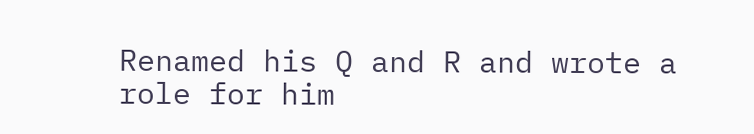Renamed his Q and R and wrote a role for him